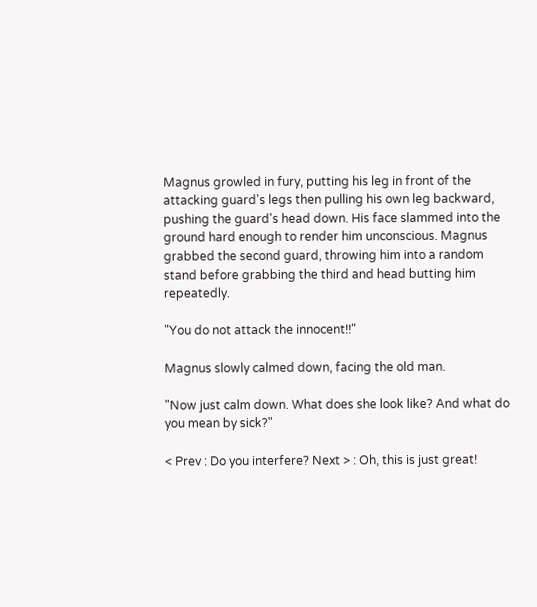Magnus growled in fury, putting his leg in front of the attacking guard's legs then pulling his own leg backward, pushing the guard's head down. His face slammed into the ground hard enough to render him unconscious. Magnus grabbed the second guard, throwing him into a random stand before grabbing the third and head butting him repeatedly.

"You do not attack the innocent!!"

Magnus slowly calmed down, facing the old man.

"Now just calm down. What does she look like? And what do you mean by sick?"

< Prev : Do you interfere? Next > : Oh, this is just great!